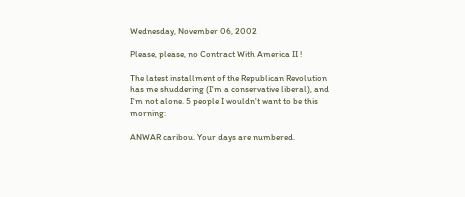Wednesday, November 06, 2002

Please, please, no Contract With America II !

The latest installment of the Republican Revolution has me shuddering (I'm a conservative liberal), and I'm not alone. 5 people I wouldn't want to be this morning:

ANWAR caribou. Your days are numbered.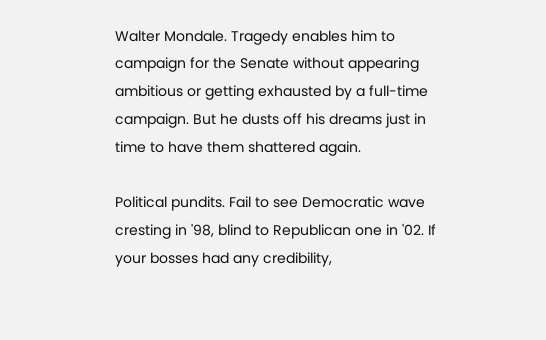Walter Mondale. Tragedy enables him to campaign for the Senate without appearing ambitious or getting exhausted by a full-time campaign. But he dusts off his dreams just in time to have them shattered again.

Political pundits. Fail to see Democratic wave cresting in '98, blind to Republican one in '02. If your bosses had any credibility,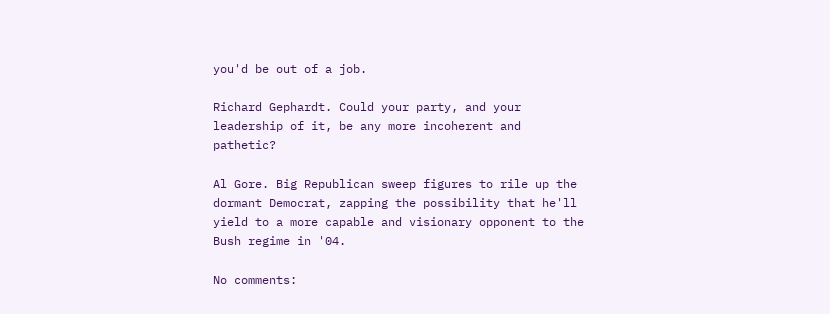you'd be out of a job.

Richard Gephardt. Could your party, and your leadership of it, be any more incoherent and pathetic?

Al Gore. Big Republican sweep figures to rile up the dormant Democrat, zapping the possibility that he'll yield to a more capable and visionary opponent to the Bush regime in '04.

No comments: